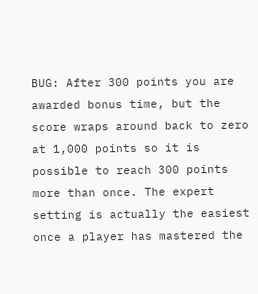BUG: After 300 points you are awarded bonus time, but the score wraps around back to zero at 1,000 points so it is possible to reach 300 points more than once. The expert setting is actually the easiest once a player has mastered the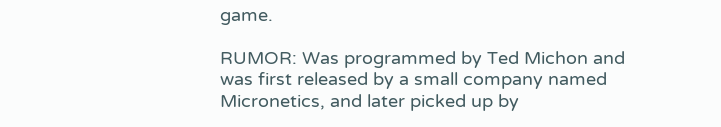game.

RUMOR: Was programmed by Ted Michon and was first released by a small company named Micronetics, and later picked up by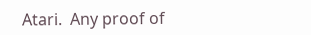Atari.  Any proof of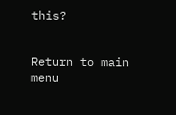this?


Return to main menu